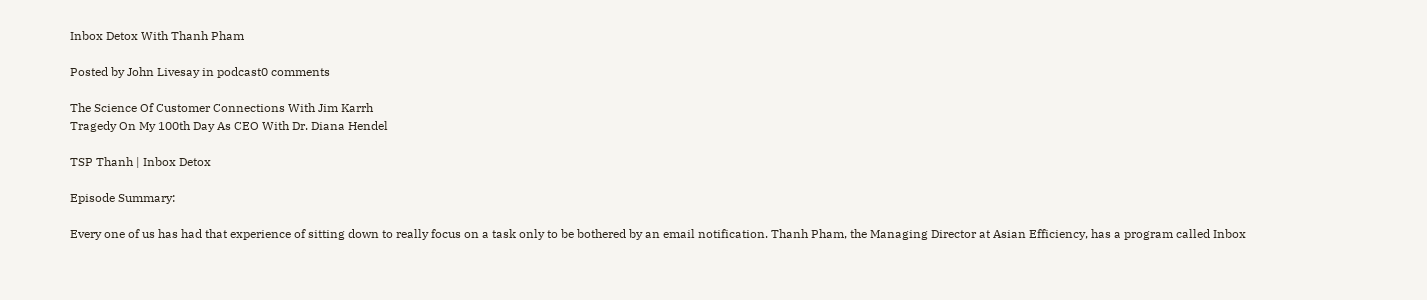Inbox Detox With Thanh Pham

Posted by John Livesay in podcast0 comments

The Science Of Customer Connections With Jim Karrh
Tragedy On My 100th Day As CEO With Dr. Diana Hendel

TSP Thanh | Inbox Detox

Episode Summary:

Every one of us has had that experience of sitting down to really focus on a task only to be bothered by an email notification. Thanh Pham, the Managing Director at Asian Efficiency, has a program called Inbox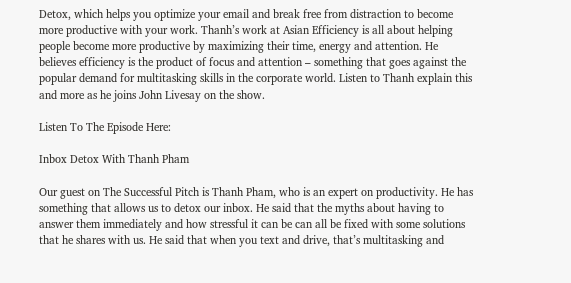Detox, which helps you optimize your email and break free from distraction to become more productive with your work. Thanh’s work at Asian Efficiency is all about helping people become more productive by maximizing their time, energy and attention. He believes efficiency is the product of focus and attention – something that goes against the popular demand for multitasking skills in the corporate world. Listen to Thanh explain this and more as he joins John Livesay on the show.

Listen To The Episode Here:

Inbox Detox With Thanh Pham

Our guest on The Successful Pitch is Thanh Pham, who is an expert on productivity. He has something that allows us to detox our inbox. He said that the myths about having to answer them immediately and how stressful it can be can all be fixed with some solutions that he shares with us. He said that when you text and drive, that’s multitasking and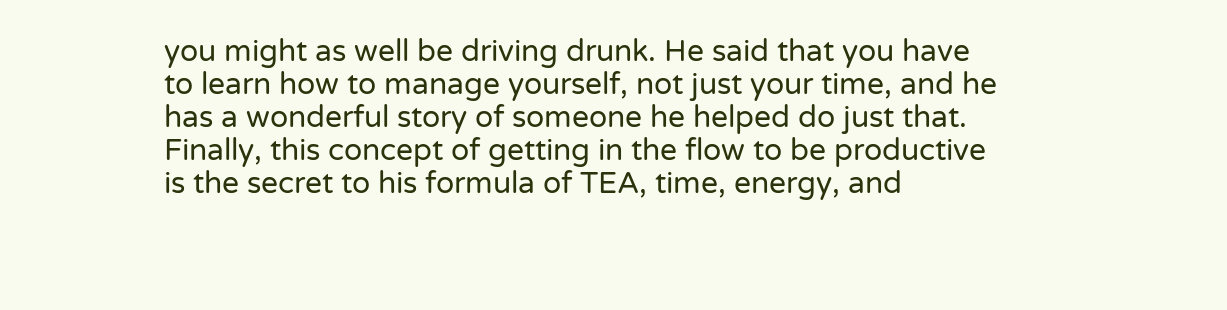you might as well be driving drunk. He said that you have to learn how to manage yourself, not just your time, and he has a wonderful story of someone he helped do just that. Finally, this concept of getting in the flow to be productive is the secret to his formula of TEA, time, energy, and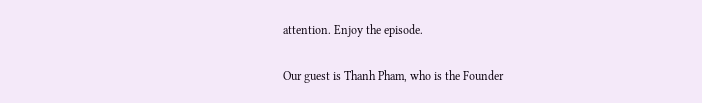attention. Enjoy the episode.

Our guest is Thanh Pham, who is the Founder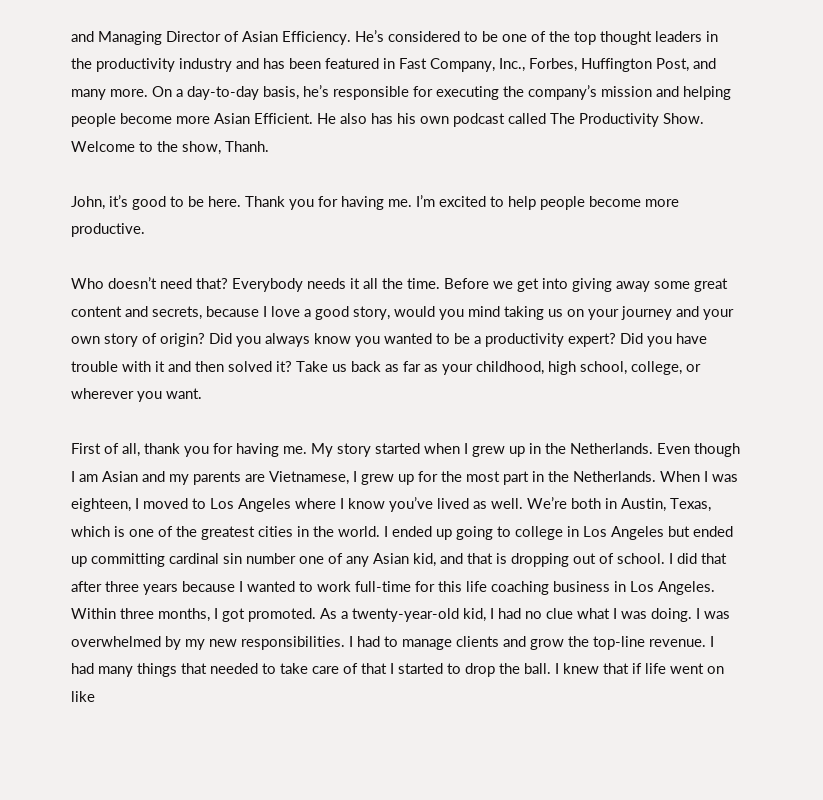and Managing Director of Asian Efficiency. He’s considered to be one of the top thought leaders in the productivity industry and has been featured in Fast Company, Inc., Forbes, Huffington Post, and many more. On a day-to-day basis, he’s responsible for executing the company’s mission and helping people become more Asian Efficient. He also has his own podcast called The Productivity Show. Welcome to the show, Thanh.

John, it’s good to be here. Thank you for having me. I’m excited to help people become more productive.

Who doesn’t need that? Everybody needs it all the time. Before we get into giving away some great content and secrets, because I love a good story, would you mind taking us on your journey and your own story of origin? Did you always know you wanted to be a productivity expert? Did you have trouble with it and then solved it? Take us back as far as your childhood, high school, college, or wherever you want.

First of all, thank you for having me. My story started when I grew up in the Netherlands. Even though I am Asian and my parents are Vietnamese, I grew up for the most part in the Netherlands. When I was eighteen, I moved to Los Angeles where I know you’ve lived as well. We’re both in Austin, Texas, which is one of the greatest cities in the world. I ended up going to college in Los Angeles but ended up committing cardinal sin number one of any Asian kid, and that is dropping out of school. I did that after three years because I wanted to work full-time for this life coaching business in Los Angeles. Within three months, I got promoted. As a twenty-year-old kid, I had no clue what I was doing. I was overwhelmed by my new responsibilities. I had to manage clients and grow the top-line revenue. I had many things that needed to take care of that I started to drop the ball. I knew that if life went on like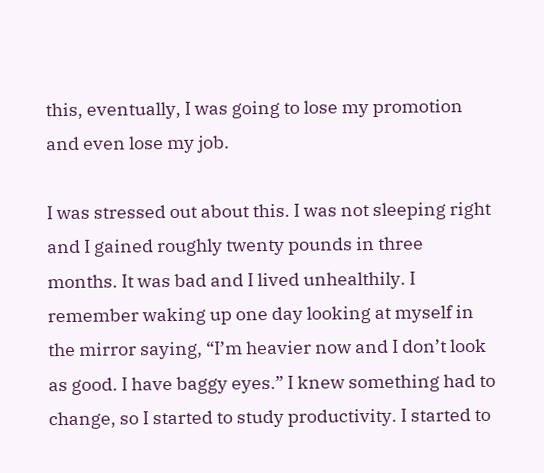this, eventually, I was going to lose my promotion and even lose my job.

I was stressed out about this. I was not sleeping right and I gained roughly twenty pounds in three months. It was bad and I lived unhealthily. I remember waking up one day looking at myself in the mirror saying, “I’m heavier now and I don’t look as good. I have baggy eyes.” I knew something had to change, so I started to study productivity. I started to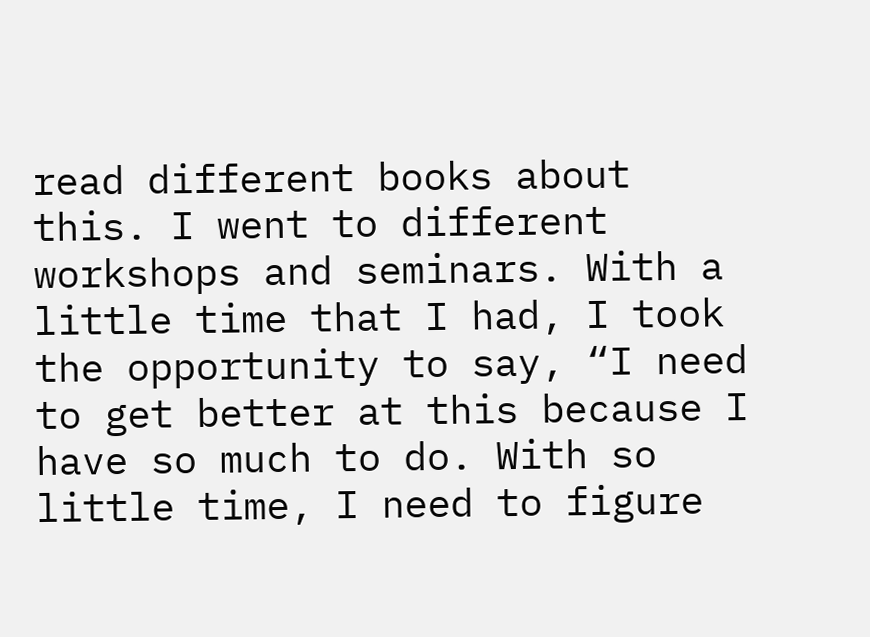read different books about this. I went to different workshops and seminars. With a little time that I had, I took the opportunity to say, “I need to get better at this because I have so much to do. With so little time, I need to figure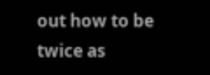out how to be twice as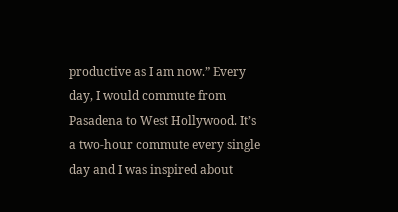productive as I am now.” Every day, I would commute from Pasadena to West Hollywood. It’s a two-hour commute every single day and I was inspired about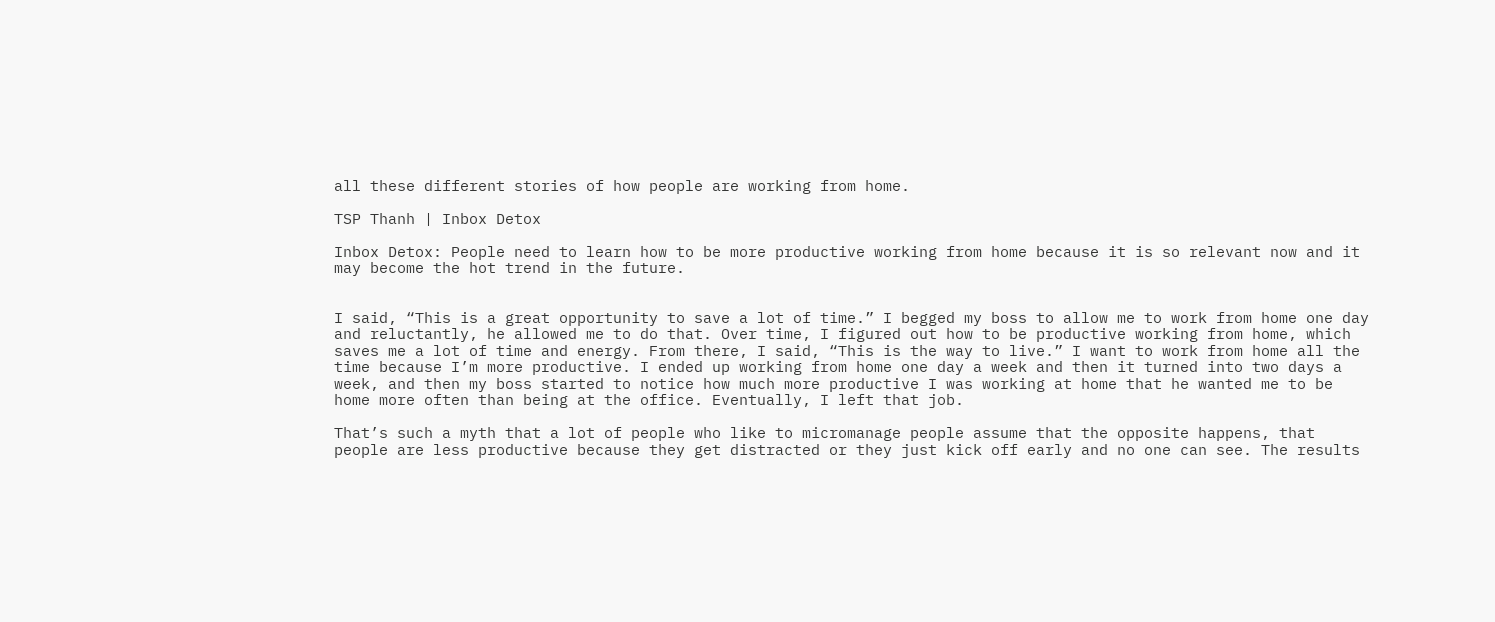all these different stories of how people are working from home.

TSP Thanh | Inbox Detox

Inbox Detox: People need to learn how to be more productive working from home because it is so relevant now and it may become the hot trend in the future.


I said, “This is a great opportunity to save a lot of time.” I begged my boss to allow me to work from home one day and reluctantly, he allowed me to do that. Over time, I figured out how to be productive working from home, which saves me a lot of time and energy. From there, I said, “This is the way to live.” I want to work from home all the time because I’m more productive. I ended up working from home one day a week and then it turned into two days a week, and then my boss started to notice how much more productive I was working at home that he wanted me to be home more often than being at the office. Eventually, I left that job.

That’s such a myth that a lot of people who like to micromanage people assume that the opposite happens, that people are less productive because they get distracted or they just kick off early and no one can see. The results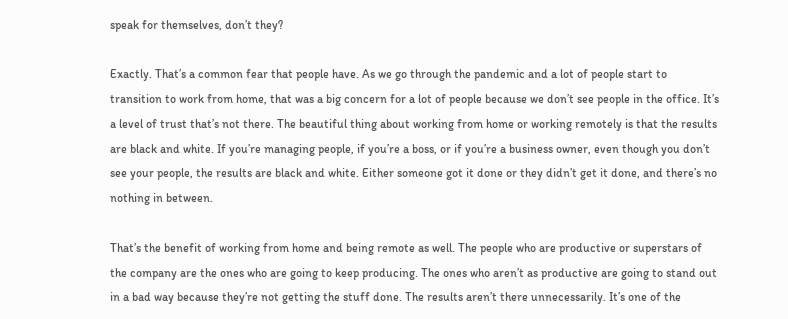speak for themselves, don’t they?

Exactly. That’s a common fear that people have. As we go through the pandemic and a lot of people start to transition to work from home, that was a big concern for a lot of people because we don’t see people in the office. It’s a level of trust that’s not there. The beautiful thing about working from home or working remotely is that the results are black and white. If you’re managing people, if you’re a boss, or if you’re a business owner, even though you don’t see your people, the results are black and white. Either someone got it done or they didn’t get it done, and there’s no nothing in between.

That’s the benefit of working from home and being remote as well. The people who are productive or superstars of the company are the ones who are going to keep producing. The ones who aren’t as productive are going to stand out in a bad way because they’re not getting the stuff done. The results aren’t there unnecessarily. It’s one of the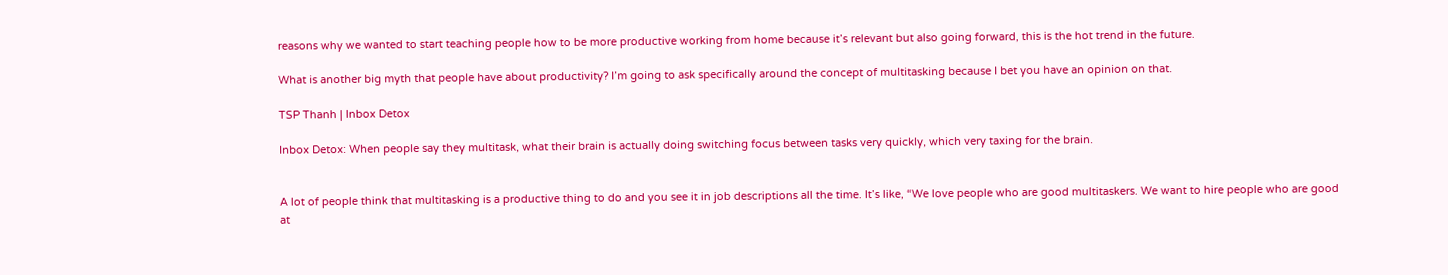reasons why we wanted to start teaching people how to be more productive working from home because it’s relevant but also going forward, this is the hot trend in the future.

What is another big myth that people have about productivity? I’m going to ask specifically around the concept of multitasking because I bet you have an opinion on that.

TSP Thanh | Inbox Detox

Inbox Detox: When people say they multitask, what their brain is actually doing switching focus between tasks very quickly, which very taxing for the brain.


A lot of people think that multitasking is a productive thing to do and you see it in job descriptions all the time. It’s like, “We love people who are good multitaskers. We want to hire people who are good at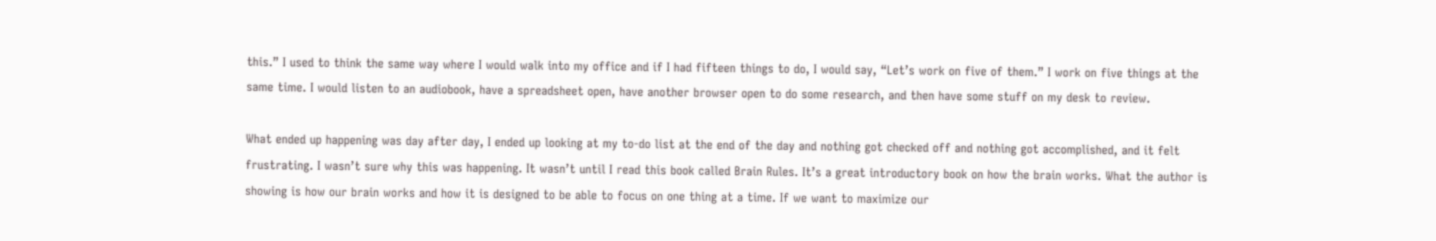this.” I used to think the same way where I would walk into my office and if I had fifteen things to do, I would say, “Let’s work on five of them.” I work on five things at the same time. I would listen to an audiobook, have a spreadsheet open, have another browser open to do some research, and then have some stuff on my desk to review.

What ended up happening was day after day, I ended up looking at my to-do list at the end of the day and nothing got checked off and nothing got accomplished, and it felt frustrating. I wasn’t sure why this was happening. It wasn’t until I read this book called Brain Rules. It’s a great introductory book on how the brain works. What the author is showing is how our brain works and how it is designed to be able to focus on one thing at a time. If we want to maximize our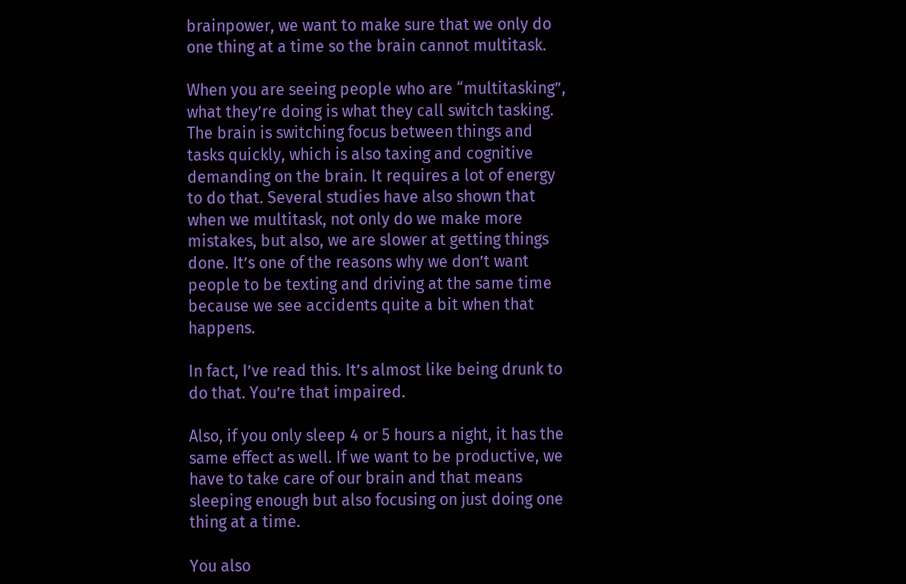brainpower, we want to make sure that we only do one thing at a time so the brain cannot multitask.

When you are seeing people who are “multitasking”, what they’re doing is what they call switch tasking. The brain is switching focus between things and tasks quickly, which is also taxing and cognitive demanding on the brain. It requires a lot of energy to do that. Several studies have also shown that when we multitask, not only do we make more mistakes, but also, we are slower at getting things done. It’s one of the reasons why we don’t want people to be texting and driving at the same time because we see accidents quite a bit when that happens.

In fact, I’ve read this. It’s almost like being drunk to do that. You’re that impaired.

Also, if you only sleep 4 or 5 hours a night, it has the same effect as well. If we want to be productive, we have to take care of our brain and that means sleeping enough but also focusing on just doing one thing at a time.

You also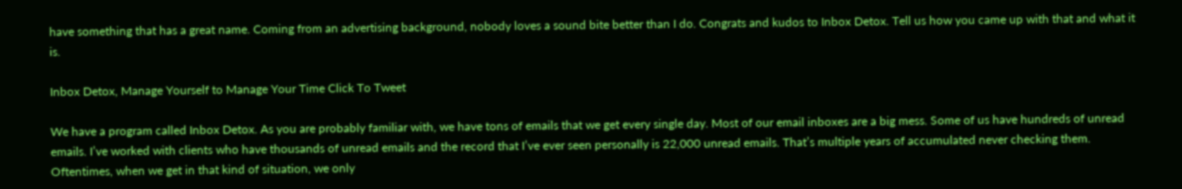have something that has a great name. Coming from an advertising background, nobody loves a sound bite better than I do. Congrats and kudos to Inbox Detox. Tell us how you came up with that and what it is.

Inbox Detox, Manage Yourself to Manage Your Time Click To Tweet

We have a program called Inbox Detox. As you are probably familiar with, we have tons of emails that we get every single day. Most of our email inboxes are a big mess. Some of us have hundreds of unread emails. I’ve worked with clients who have thousands of unread emails and the record that I’ve ever seen personally is 22,000 unread emails. That’s multiple years of accumulated never checking them. Oftentimes, when we get in that kind of situation, we only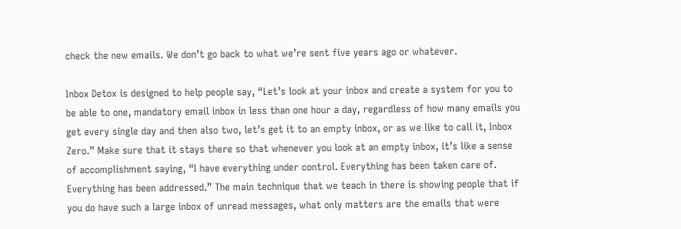check the new emails. We don’t go back to what we’re sent five years ago or whatever.

Inbox Detox is designed to help people say, “Let’s look at your inbox and create a system for you to be able to one, mandatory email inbox in less than one hour a day, regardless of how many emails you get every single day and then also two, let’s get it to an empty inbox, or as we like to call it, Inbox Zero.” Make sure that it stays there so that whenever you look at an empty inbox, it’s like a sense of accomplishment saying, “I have everything under control. Everything has been taken care of. Everything has been addressed.” The main technique that we teach in there is showing people that if you do have such a large inbox of unread messages, what only matters are the emails that were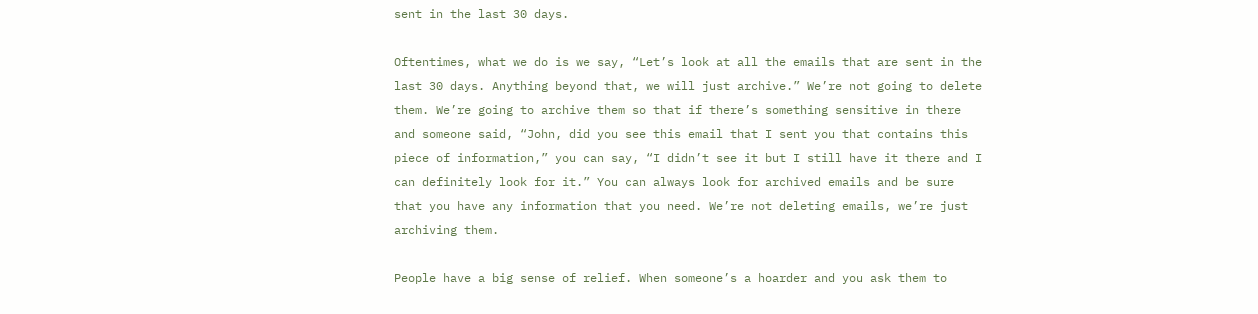sent in the last 30 days.

Oftentimes, what we do is we say, “Let’s look at all the emails that are sent in the last 30 days. Anything beyond that, we will just archive.” We’re not going to delete them. We’re going to archive them so that if there’s something sensitive in there and someone said, “John, did you see this email that I sent you that contains this piece of information,” you can say, “I didn’t see it but I still have it there and I can definitely look for it.” You can always look for archived emails and be sure that you have any information that you need. We’re not deleting emails, we’re just archiving them.

People have a big sense of relief. When someone’s a hoarder and you ask them to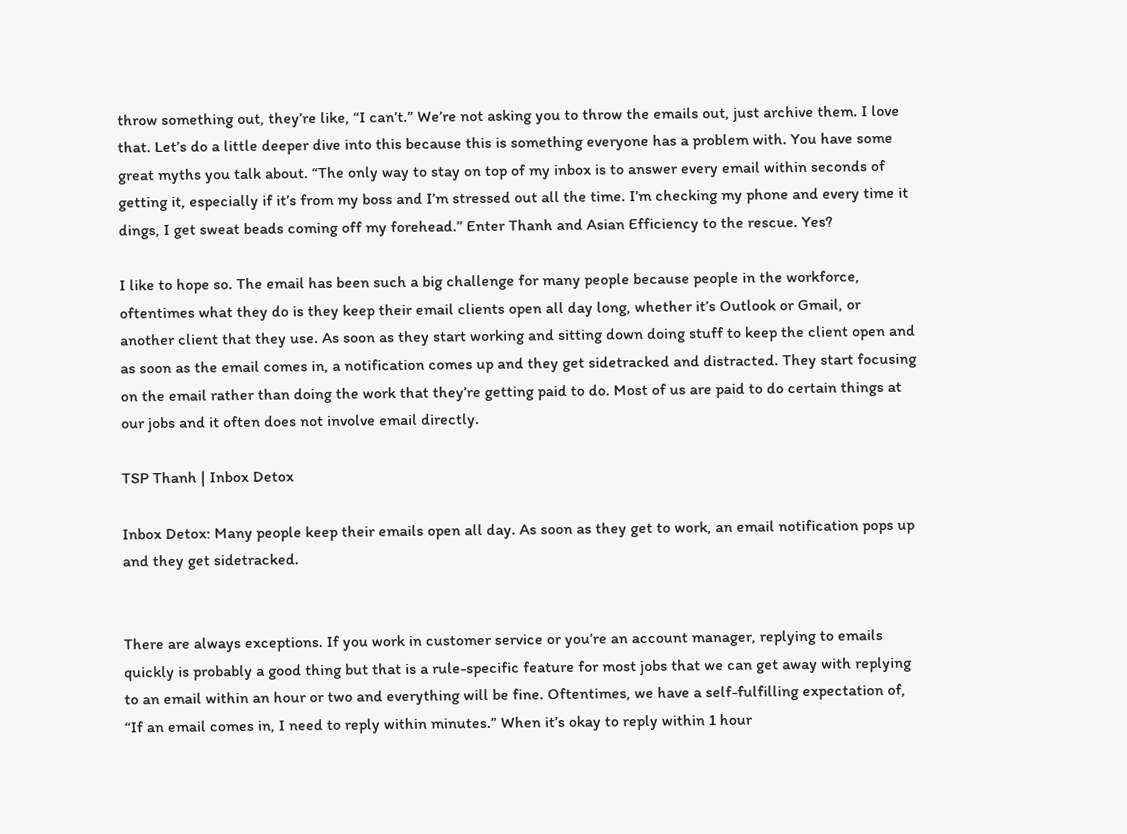throw something out, they’re like, “I can’t.” We’re not asking you to throw the emails out, just archive them. I love that. Let’s do a little deeper dive into this because this is something everyone has a problem with. You have some great myths you talk about. “The only way to stay on top of my inbox is to answer every email within seconds of getting it, especially if it’s from my boss and I’m stressed out all the time. I’m checking my phone and every time it dings, I get sweat beads coming off my forehead.” Enter Thanh and Asian Efficiency to the rescue. Yes?

I like to hope so. The email has been such a big challenge for many people because people in the workforce, oftentimes what they do is they keep their email clients open all day long, whether it’s Outlook or Gmail, or another client that they use. As soon as they start working and sitting down doing stuff to keep the client open and as soon as the email comes in, a notification comes up and they get sidetracked and distracted. They start focusing on the email rather than doing the work that they’re getting paid to do. Most of us are paid to do certain things at our jobs and it often does not involve email directly.

TSP Thanh | Inbox Detox

Inbox Detox: Many people keep their emails open all day. As soon as they get to work, an email notification pops up and they get sidetracked.


There are always exceptions. If you work in customer service or you’re an account manager, replying to emails quickly is probably a good thing but that is a rule-specific feature for most jobs that we can get away with replying to an email within an hour or two and everything will be fine. Oftentimes, we have a self-fulfilling expectation of, “If an email comes in, I need to reply within minutes.” When it’s okay to reply within 1 hour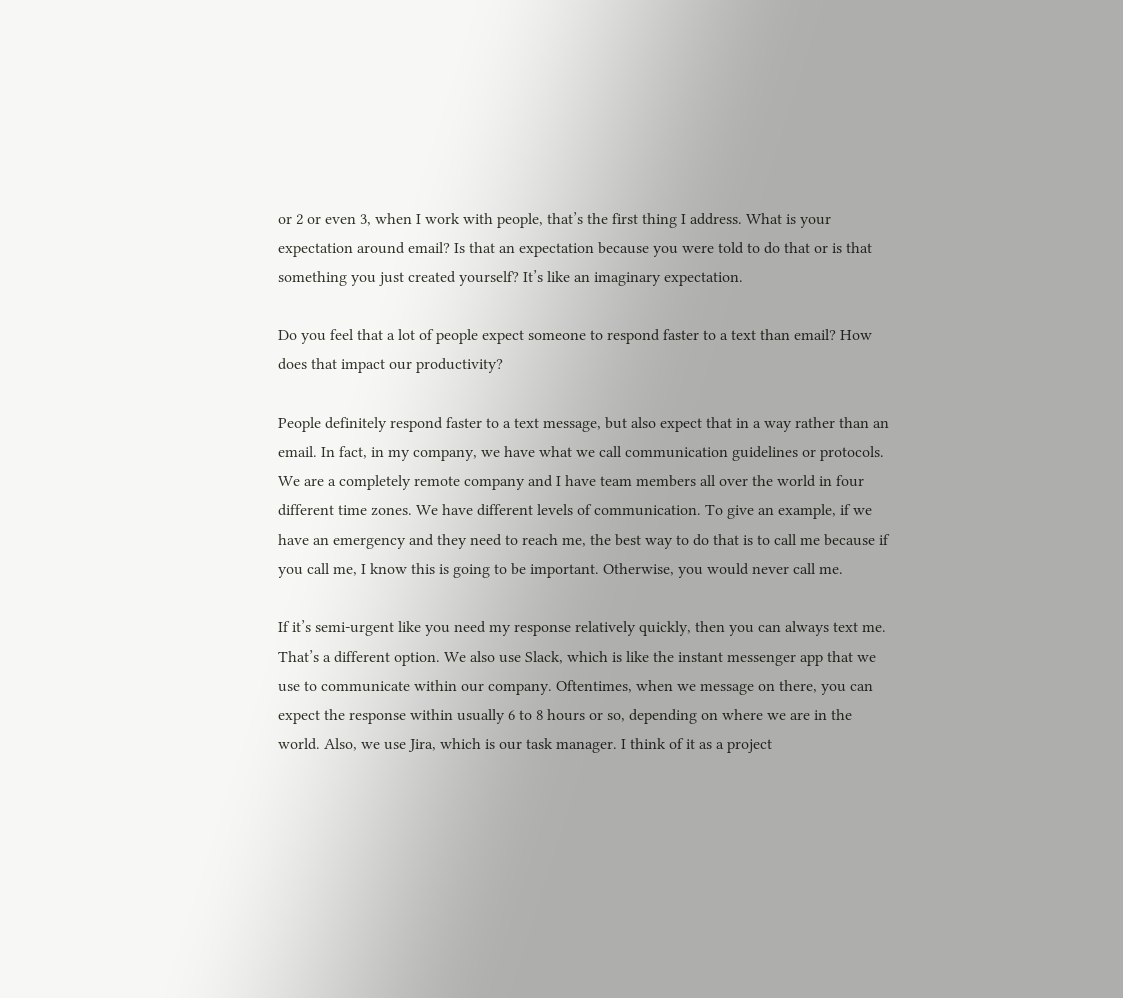or 2 or even 3, when I work with people, that’s the first thing I address. What is your expectation around email? Is that an expectation because you were told to do that or is that something you just created yourself? It’s like an imaginary expectation.

Do you feel that a lot of people expect someone to respond faster to a text than email? How does that impact our productivity?

People definitely respond faster to a text message, but also expect that in a way rather than an email. In fact, in my company, we have what we call communication guidelines or protocols. We are a completely remote company and I have team members all over the world in four different time zones. We have different levels of communication. To give an example, if we have an emergency and they need to reach me, the best way to do that is to call me because if you call me, I know this is going to be important. Otherwise, you would never call me.

If it’s semi-urgent like you need my response relatively quickly, then you can always text me. That’s a different option. We also use Slack, which is like the instant messenger app that we use to communicate within our company. Oftentimes, when we message on there, you can expect the response within usually 6 to 8 hours or so, depending on where we are in the world. Also, we use Jira, which is our task manager. I think of it as a project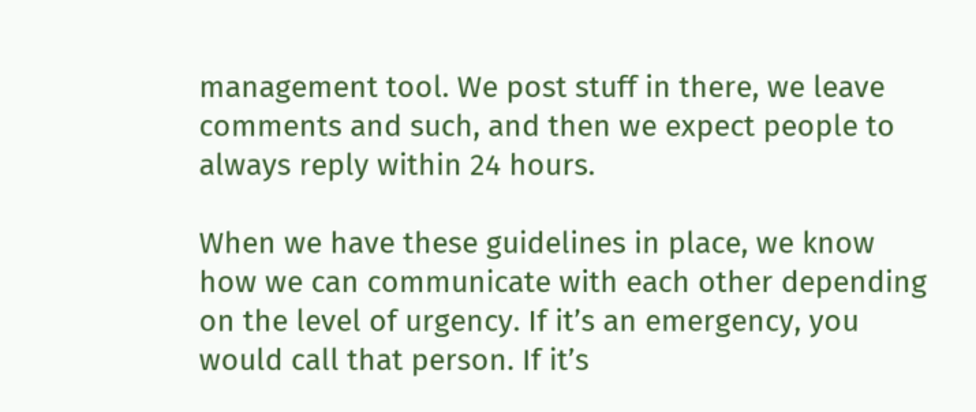management tool. We post stuff in there, we leave comments and such, and then we expect people to always reply within 24 hours.

When we have these guidelines in place, we know how we can communicate with each other depending on the level of urgency. If it’s an emergency, you would call that person. If it’s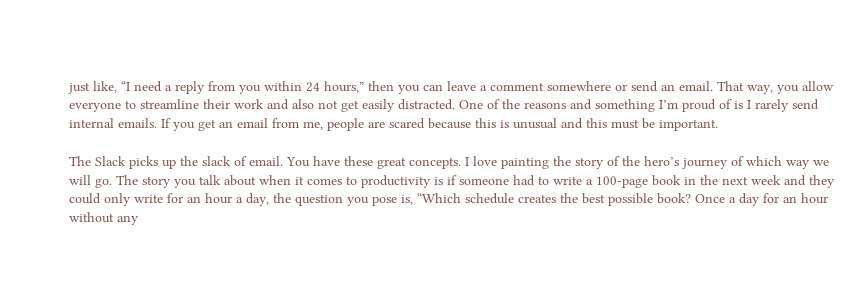just like, “I need a reply from you within 24 hours,” then you can leave a comment somewhere or send an email. That way, you allow everyone to streamline their work and also not get easily distracted. One of the reasons and something I’m proud of is I rarely send internal emails. If you get an email from me, people are scared because this is unusual and this must be important.

The Slack picks up the slack of email. You have these great concepts. I love painting the story of the hero’s journey of which way we will go. The story you talk about when it comes to productivity is if someone had to write a 100-page book in the next week and they could only write for an hour a day, the question you pose is, “Which schedule creates the best possible book? Once a day for an hour without any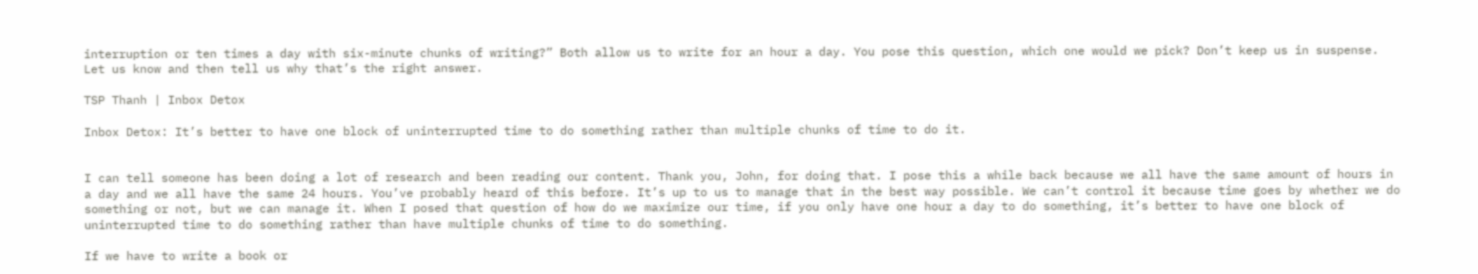interruption or ten times a day with six-minute chunks of writing?” Both allow us to write for an hour a day. You pose this question, which one would we pick? Don’t keep us in suspense. Let us know and then tell us why that’s the right answer.

TSP Thanh | Inbox Detox

Inbox Detox: It’s better to have one block of uninterrupted time to do something rather than multiple chunks of time to do it.


I can tell someone has been doing a lot of research and been reading our content. Thank you, John, for doing that. I pose this a while back because we all have the same amount of hours in a day and we all have the same 24 hours. You’ve probably heard of this before. It’s up to us to manage that in the best way possible. We can’t control it because time goes by whether we do something or not, but we can manage it. When I posed that question of how do we maximize our time, if you only have one hour a day to do something, it’s better to have one block of uninterrupted time to do something rather than have multiple chunks of time to do something.

If we have to write a book or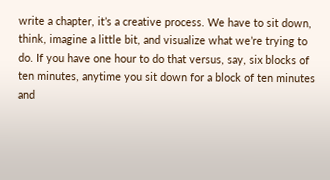write a chapter, it’s a creative process. We have to sit down, think, imagine a little bit, and visualize what we’re trying to do. If you have one hour to do that versus, say, six blocks of ten minutes, anytime you sit down for a block of ten minutes and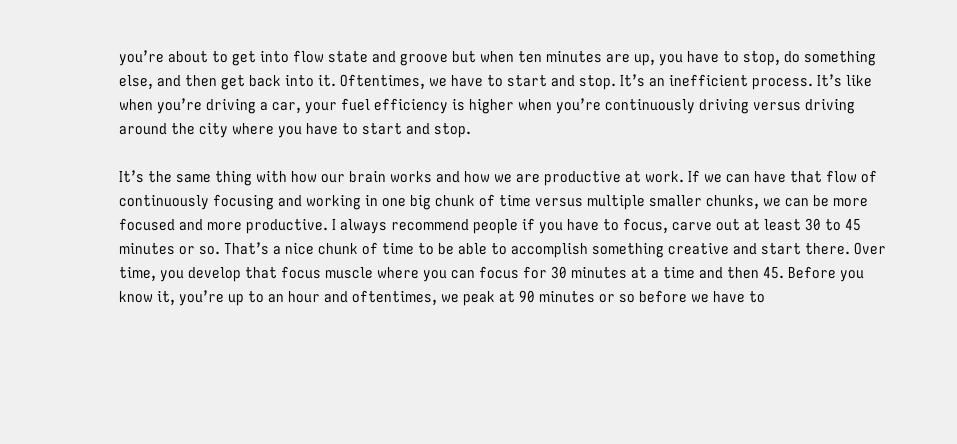you’re about to get into flow state and groove but when ten minutes are up, you have to stop, do something else, and then get back into it. Oftentimes, we have to start and stop. It’s an inefficient process. It’s like when you’re driving a car, your fuel efficiency is higher when you’re continuously driving versus driving around the city where you have to start and stop.

It’s the same thing with how our brain works and how we are productive at work. If we can have that flow of continuously focusing and working in one big chunk of time versus multiple smaller chunks, we can be more focused and more productive. I always recommend people if you have to focus, carve out at least 30 to 45 minutes or so. That’s a nice chunk of time to be able to accomplish something creative and start there. Over time, you develop that focus muscle where you can focus for 30 minutes at a time and then 45. Before you know it, you’re up to an hour and oftentimes, we peak at 90 minutes or so before we have to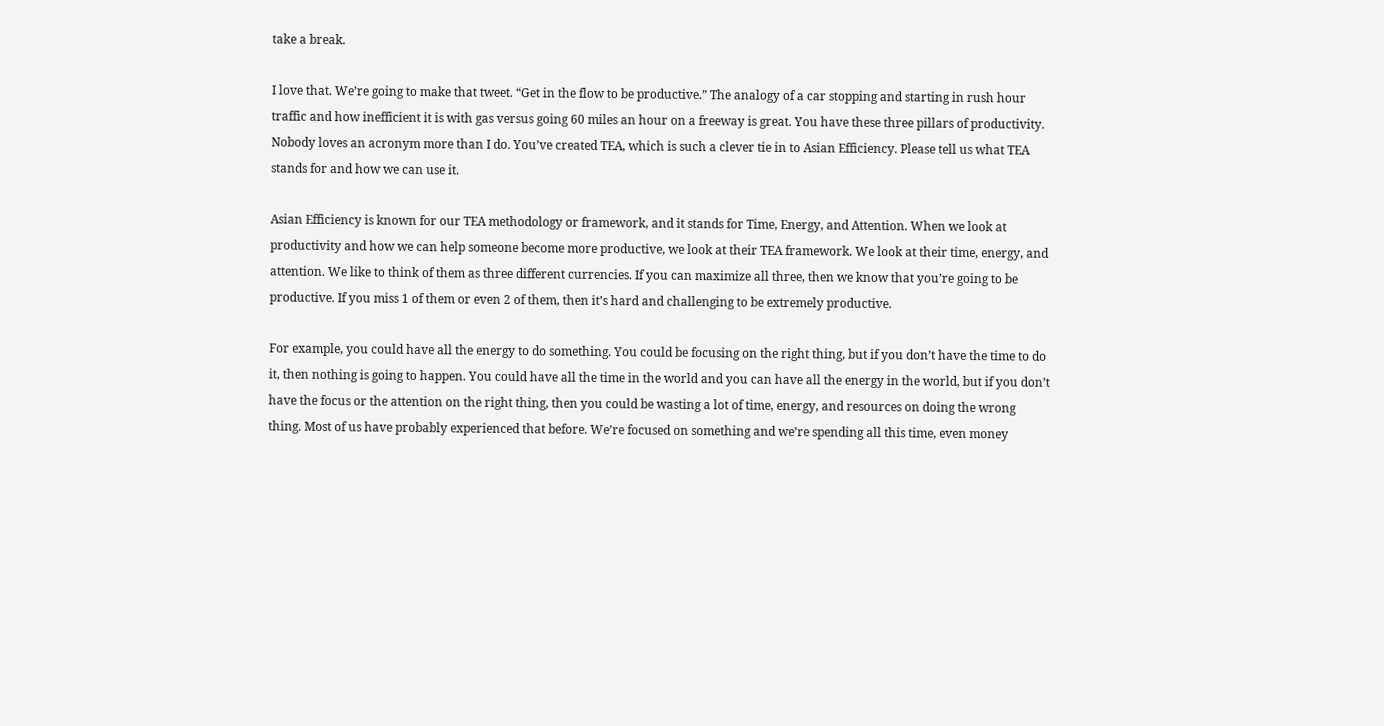take a break.

I love that. We’re going to make that tweet. “Get in the flow to be productive.” The analogy of a car stopping and starting in rush hour traffic and how inefficient it is with gas versus going 60 miles an hour on a freeway is great. You have these three pillars of productivity. Nobody loves an acronym more than I do. You’ve created TEA, which is such a clever tie in to Asian Efficiency. Please tell us what TEA stands for and how we can use it.

Asian Efficiency is known for our TEA methodology or framework, and it stands for Time, Energy, and Attention. When we look at productivity and how we can help someone become more productive, we look at their TEA framework. We look at their time, energy, and attention. We like to think of them as three different currencies. If you can maximize all three, then we know that you’re going to be productive. If you miss 1 of them or even 2 of them, then it’s hard and challenging to be extremely productive.

For example, you could have all the energy to do something. You could be focusing on the right thing, but if you don’t have the time to do it, then nothing is going to happen. You could have all the time in the world and you can have all the energy in the world, but if you don’t have the focus or the attention on the right thing, then you could be wasting a lot of time, energy, and resources on doing the wrong thing. Most of us have probably experienced that before. We’re focused on something and we’re spending all this time, even money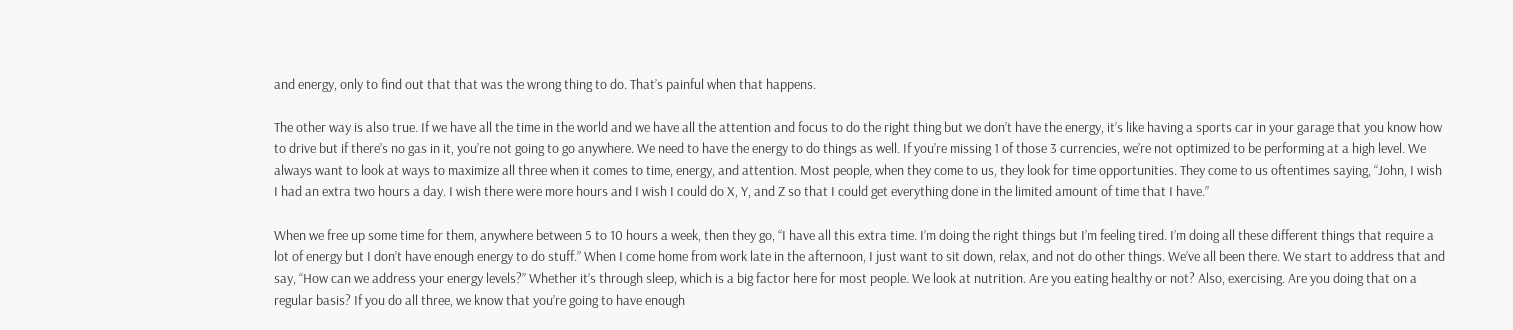and energy, only to find out that that was the wrong thing to do. That’s painful when that happens.

The other way is also true. If we have all the time in the world and we have all the attention and focus to do the right thing but we don’t have the energy, it’s like having a sports car in your garage that you know how to drive but if there’s no gas in it, you’re not going to go anywhere. We need to have the energy to do things as well. If you’re missing 1 of those 3 currencies, we’re not optimized to be performing at a high level. We always want to look at ways to maximize all three when it comes to time, energy, and attention. Most people, when they come to us, they look for time opportunities. They come to us oftentimes saying, “John, I wish I had an extra two hours a day. I wish there were more hours and I wish I could do X, Y, and Z so that I could get everything done in the limited amount of time that I have.”

When we free up some time for them, anywhere between 5 to 10 hours a week, then they go, “I have all this extra time. I’m doing the right things but I’m feeling tired. I’m doing all these different things that require a lot of energy but I don’t have enough energy to do stuff.” When I come home from work late in the afternoon, I just want to sit down, relax, and not do other things. We’ve all been there. We start to address that and say, “How can we address your energy levels?” Whether it’s through sleep, which is a big factor here for most people. We look at nutrition. Are you eating healthy or not? Also, exercising. Are you doing that on a regular basis? If you do all three, we know that you’re going to have enough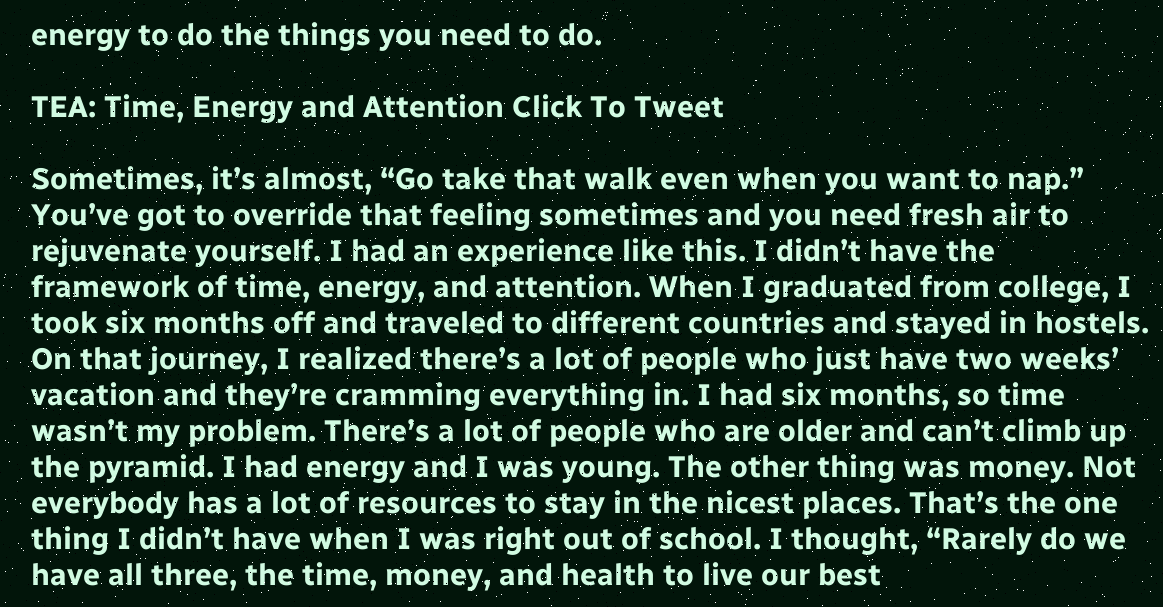energy to do the things you need to do.

TEA: Time, Energy and Attention Click To Tweet

Sometimes, it’s almost, “Go take that walk even when you want to nap.” You’ve got to override that feeling sometimes and you need fresh air to rejuvenate yourself. I had an experience like this. I didn’t have the framework of time, energy, and attention. When I graduated from college, I took six months off and traveled to different countries and stayed in hostels. On that journey, I realized there’s a lot of people who just have two weeks’ vacation and they’re cramming everything in. I had six months, so time wasn’t my problem. There’s a lot of people who are older and can’t climb up the pyramid. I had energy and I was young. The other thing was money. Not everybody has a lot of resources to stay in the nicest places. That’s the one thing I didn’t have when I was right out of school. I thought, “Rarely do we have all three, the time, money, and health to live our best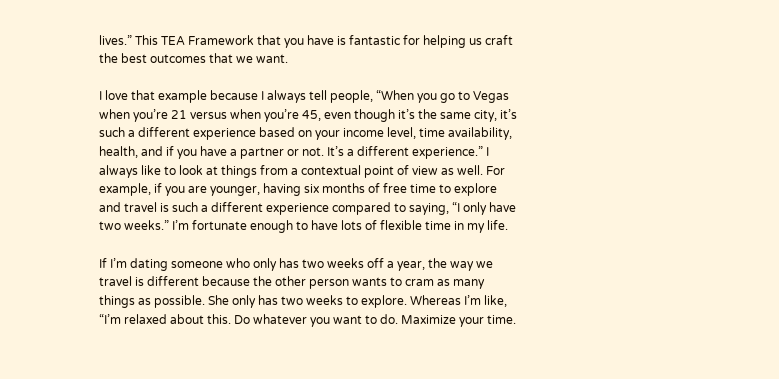lives.” This TEA Framework that you have is fantastic for helping us craft the best outcomes that we want.

I love that example because I always tell people, “When you go to Vegas when you’re 21 versus when you’re 45, even though it’s the same city, it’s such a different experience based on your income level, time availability, health, and if you have a partner or not. It’s a different experience.” I always like to look at things from a contextual point of view as well. For example, if you are younger, having six months of free time to explore and travel is such a different experience compared to saying, “I only have two weeks.” I’m fortunate enough to have lots of flexible time in my life.

If I’m dating someone who only has two weeks off a year, the way we travel is different because the other person wants to cram as many things as possible. She only has two weeks to explore. Whereas I’m like, “I’m relaxed about this. Do whatever you want to do. Maximize your time.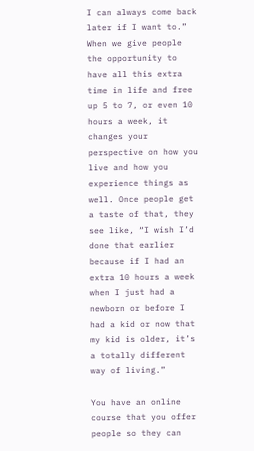I can always come back later if I want to.” When we give people the opportunity to have all this extra time in life and free up 5 to 7, or even 10 hours a week, it changes your perspective on how you live and how you experience things as well. Once people get a taste of that, they see like, “I wish I’d done that earlier because if I had an extra 10 hours a week when I just had a newborn or before I had a kid or now that my kid is older, it’s a totally different way of living.”

You have an online course that you offer people so they can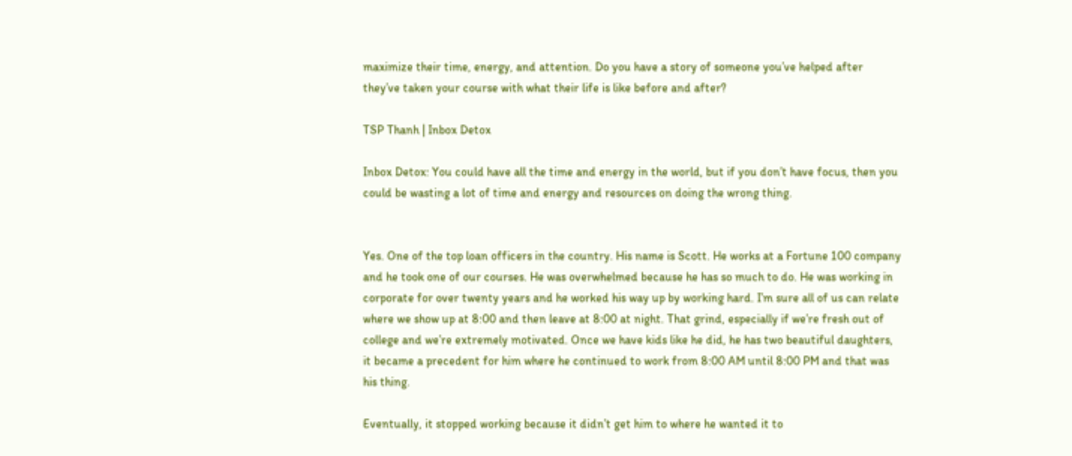maximize their time, energy, and attention. Do you have a story of someone you’ve helped after they’ve taken your course with what their life is like before and after?

TSP Thanh | Inbox Detox

Inbox Detox: You could have all the time and energy in the world, but if you don’t have focus, then you could be wasting a lot of time and energy and resources on doing the wrong thing.


Yes. One of the top loan officers in the country. His name is Scott. He works at a Fortune 100 company and he took one of our courses. He was overwhelmed because he has so much to do. He was working in corporate for over twenty years and he worked his way up by working hard. I’m sure all of us can relate where we show up at 8:00 and then leave at 8:00 at night. That grind, especially if we’re fresh out of college and we’re extremely motivated. Once we have kids like he did, he has two beautiful daughters, it became a precedent for him where he continued to work from 8:00 AM until 8:00 PM and that was his thing.

Eventually, it stopped working because it didn’t get him to where he wanted it to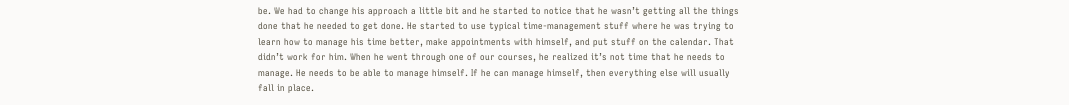be. We had to change his approach a little bit and he started to notice that he wasn’t getting all the things done that he needed to get done. He started to use typical time-management stuff where he was trying to learn how to manage his time better, make appointments with himself, and put stuff on the calendar. That didn’t work for him. When he went through one of our courses, he realized it’s not time that he needs to manage. He needs to be able to manage himself. If he can manage himself, then everything else will usually fall in place.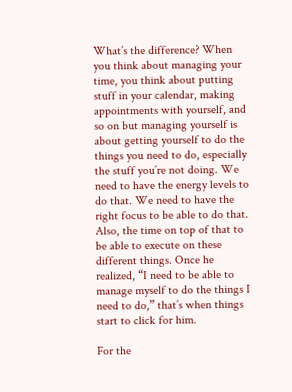What’s the difference? When you think about managing your time, you think about putting stuff in your calendar, making appointments with yourself, and so on but managing yourself is about getting yourself to do the things you need to do, especially the stuff you’re not doing. We need to have the energy levels to do that. We need to have the right focus to be able to do that. Also, the time on top of that to be able to execute on these different things. Once he realized, “I need to be able to manage myself to do the things I need to do,” that’s when things start to click for him.

For the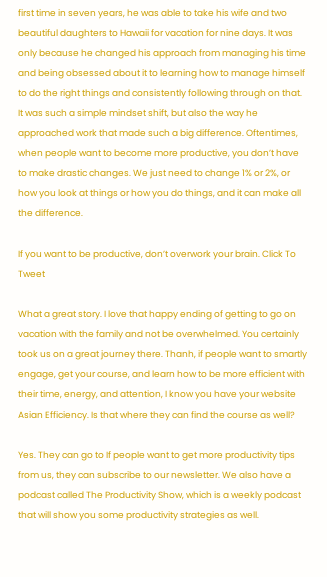first time in seven years, he was able to take his wife and two beautiful daughters to Hawaii for vacation for nine days. It was only because he changed his approach from managing his time and being obsessed about it to learning how to manage himself to do the right things and consistently following through on that. It was such a simple mindset shift, but also the way he approached work that made such a big difference. Oftentimes, when people want to become more productive, you don’t have to make drastic changes. We just need to change 1% or 2%, or how you look at things or how you do things, and it can make all the difference.

If you want to be productive, don’t overwork your brain. Click To Tweet

What a great story. I love that happy ending of getting to go on vacation with the family and not be overwhelmed. You certainly took us on a great journey there. Thanh, if people want to smartly engage, get your course, and learn how to be more efficient with their time, energy, and attention, I know you have your website Asian Efficiency. Is that where they can find the course as well?

Yes. They can go to If people want to get more productivity tips from us, they can subscribe to our newsletter. We also have a podcast called The Productivity Show, which is a weekly podcast that will show you some productivity strategies as well.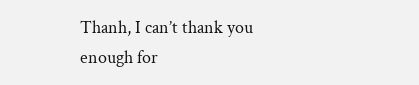Thanh, I can’t thank you enough for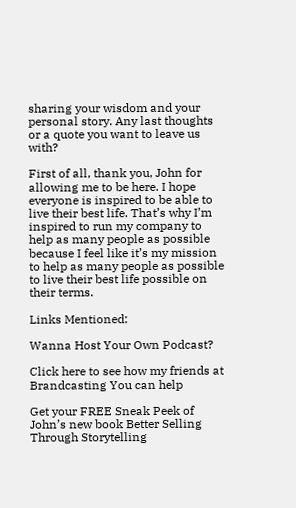sharing your wisdom and your personal story. Any last thoughts or a quote you want to leave us with?

First of all, thank you, John for allowing me to be here. I hope everyone is inspired to be able to live their best life. That’s why I’m inspired to run my company to help as many people as possible because I feel like it’s my mission to help as many people as possible to live their best life possible on their terms.

Links Mentioned:

Wanna Host Your Own Podcast?

Click here to see how my friends at Brandcasting You can help

Get your FREE Sneak Peek of John’s new book Better Selling Through Storytelling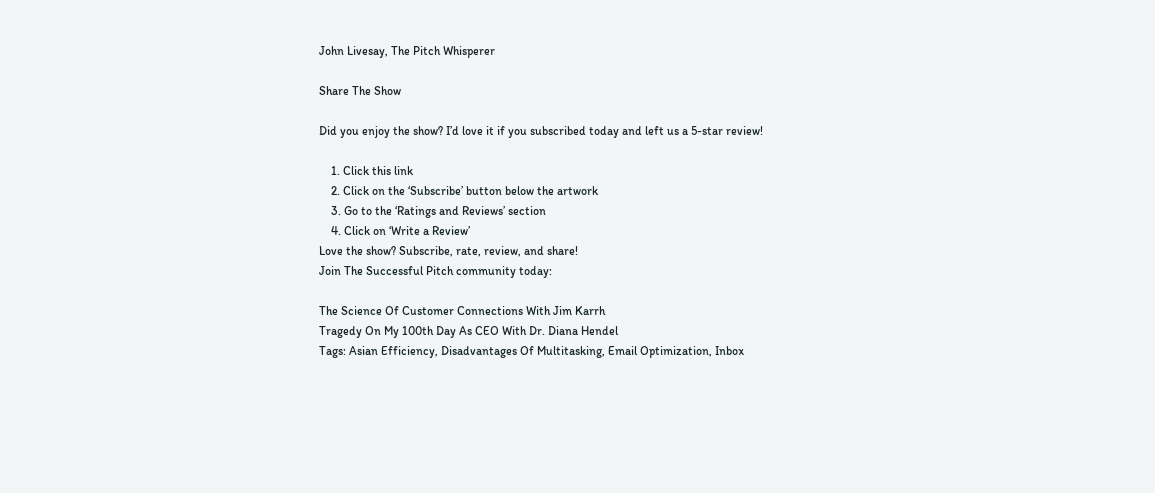John Livesay, The Pitch Whisperer

Share The Show

Did you enjoy the show? I’d love it if you subscribed today and left us a 5-star review!

    1. Click this link
    2. Click on the ‘Subscribe’ button below the artwork
    3. Go to the ‘Ratings and Reviews’ section
    4. Click on ‘Write a Review’
Love the show? Subscribe, rate, review, and share!
Join The Successful Pitch community today:

The Science Of Customer Connections With Jim Karrh
Tragedy On My 100th Day As CEO With Dr. Diana Hendel
Tags: Asian Efficiency, Disadvantages Of Multitasking, Email Optimization, Inbox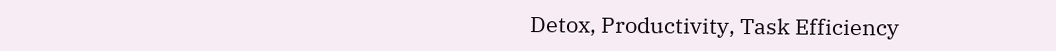Detox, Productivity, Task Efficiency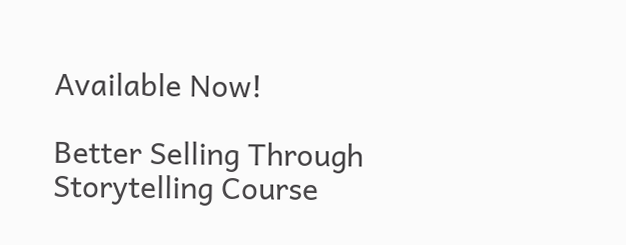Available Now!

Better Selling Through Storytelling Course